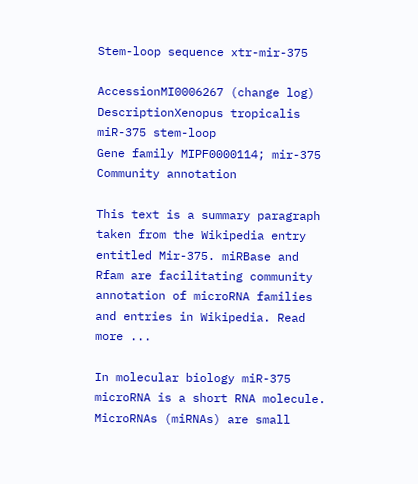Stem-loop sequence xtr-mir-375

AccessionMI0006267 (change log)
DescriptionXenopus tropicalis miR-375 stem-loop
Gene family MIPF0000114; mir-375
Community annotation

This text is a summary paragraph taken from the Wikipedia entry entitled Mir-375. miRBase and Rfam are facilitating community annotation of microRNA families and entries in Wikipedia. Read more ...

In molecular biology miR-375 microRNA is a short RNA molecule. MicroRNAs (miRNAs) are small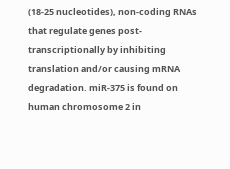(18-25 nucleotides), non-coding RNAs that regulate genes post-transcriptionally by inhibiting translation and/or causing mRNA degradation. miR-375 is found on human chromosome 2 in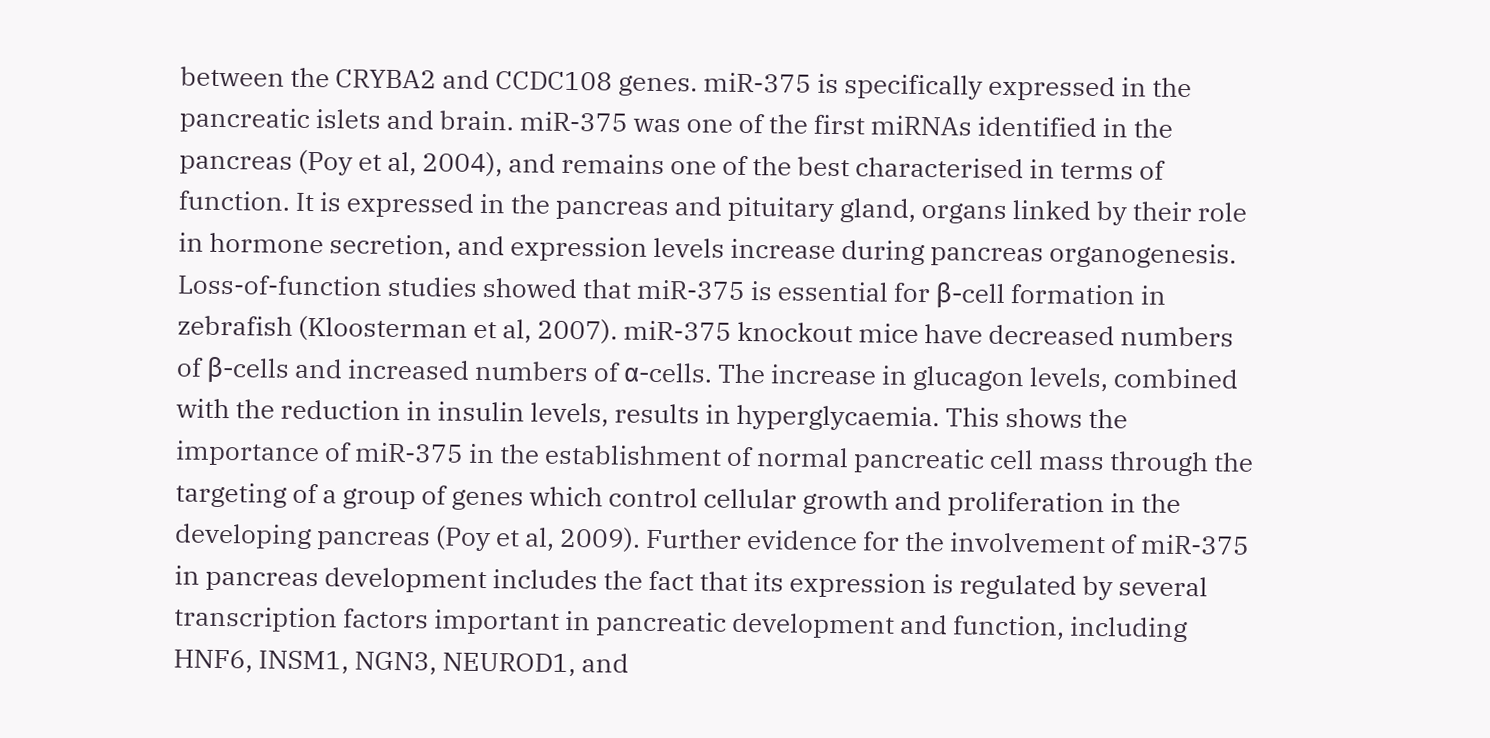between the CRYBA2 and CCDC108 genes. miR-375 is specifically expressed in the pancreatic islets and brain. miR-375 was one of the first miRNAs identified in the pancreas (Poy et al, 2004), and remains one of the best characterised in terms of function. It is expressed in the pancreas and pituitary gland, organs linked by their role in hormone secretion, and expression levels increase during pancreas organogenesis. Loss-of-function studies showed that miR-375 is essential for β-cell formation in zebrafish (Kloosterman et al, 2007). miR-375 knockout mice have decreased numbers of β-cells and increased numbers of α-cells. The increase in glucagon levels, combined with the reduction in insulin levels, results in hyperglycaemia. This shows the importance of miR-375 in the establishment of normal pancreatic cell mass through the targeting of a group of genes which control cellular growth and proliferation in the developing pancreas (Poy et al, 2009). Further evidence for the involvement of miR-375 in pancreas development includes the fact that its expression is regulated by several transcription factors important in pancreatic development and function, including HNF6, INSM1, NGN3, NEUROD1, and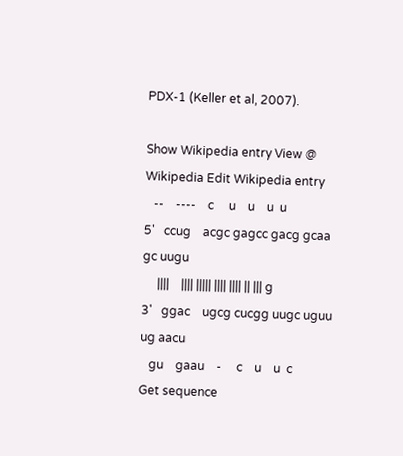PDX-1 (Keller et al, 2007).

Show Wikipedia entry View @ Wikipedia Edit Wikipedia entry
   --    ----    c     u    u    u  u
5'   ccug    acgc gagcc gacg gcaa gc uugu
     ||||    |||| ||||| |||| |||| || ||| g
3'   ggac    ugcg cucgg uugc uguu ug aacu
   gu    gaau    -     c    u    u  c
Get sequence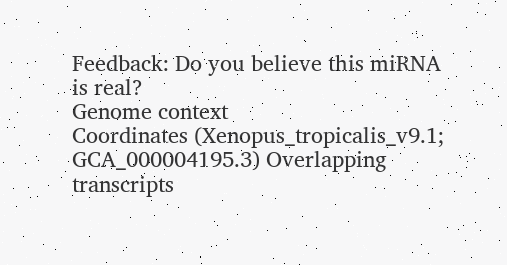Feedback: Do you believe this miRNA is real?
Genome context
Coordinates (Xenopus_tropicalis_v9.1; GCA_000004195.3) Overlapping transcripts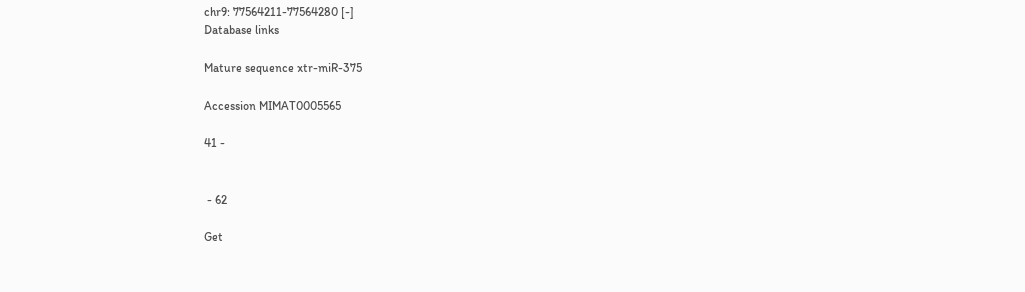chr9: 77564211-77564280 [-]
Database links

Mature sequence xtr-miR-375

Accession MIMAT0005565

41 -


 - 62

Get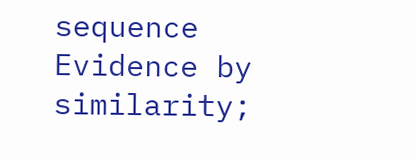sequence
Evidence by similarity;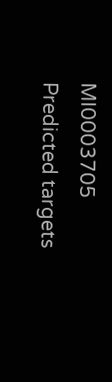MI0003705
Predicted targets